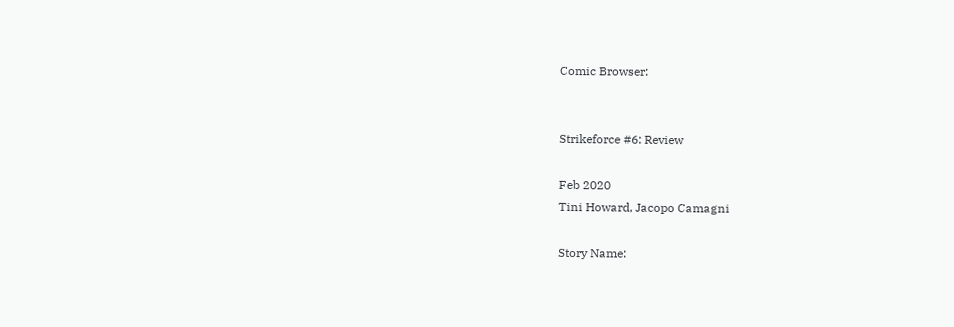Comic Browser:


Strikeforce #6: Review

Feb 2020
Tini Howard, Jacopo Camagni

Story Name: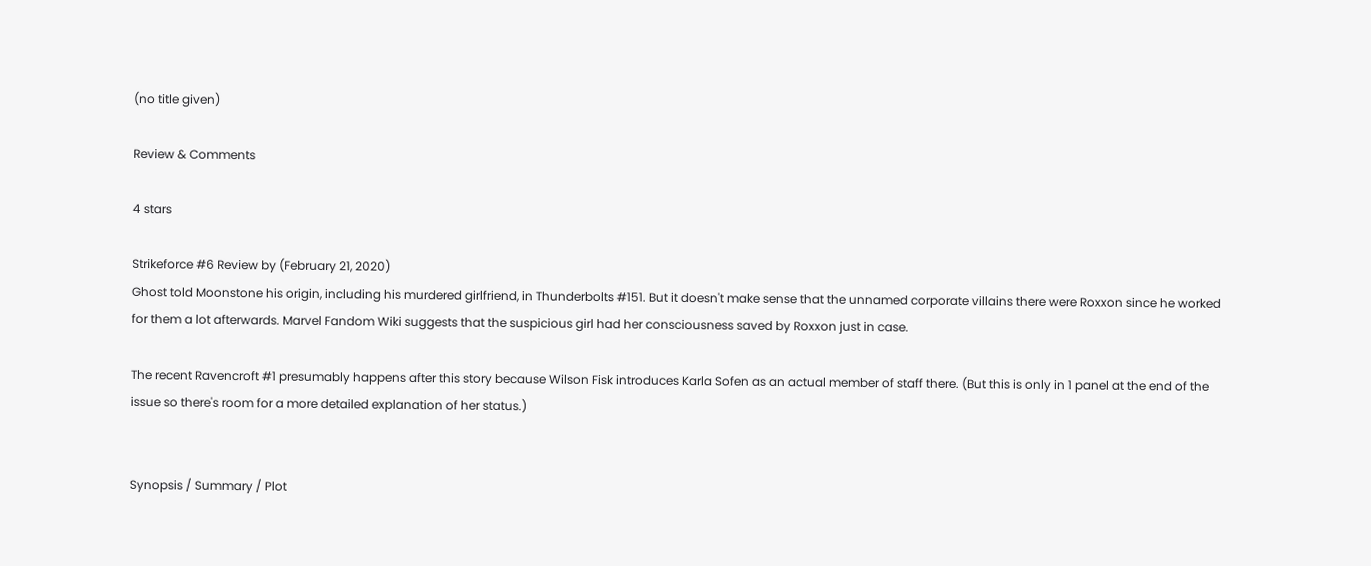(no title given)

Review & Comments

4 stars

Strikeforce #6 Review by (February 21, 2020)
Ghost told Moonstone his origin, including his murdered girlfriend, in Thunderbolts #151. But it doesn't make sense that the unnamed corporate villains there were Roxxon since he worked for them a lot afterwards. Marvel Fandom Wiki suggests that the suspicious girl had her consciousness saved by Roxxon just in case.

The recent Ravencroft #1 presumably happens after this story because Wilson Fisk introduces Karla Sofen as an actual member of staff there. (But this is only in 1 panel at the end of the issue so there's room for a more detailed explanation of her status.)


Synopsis / Summary / Plot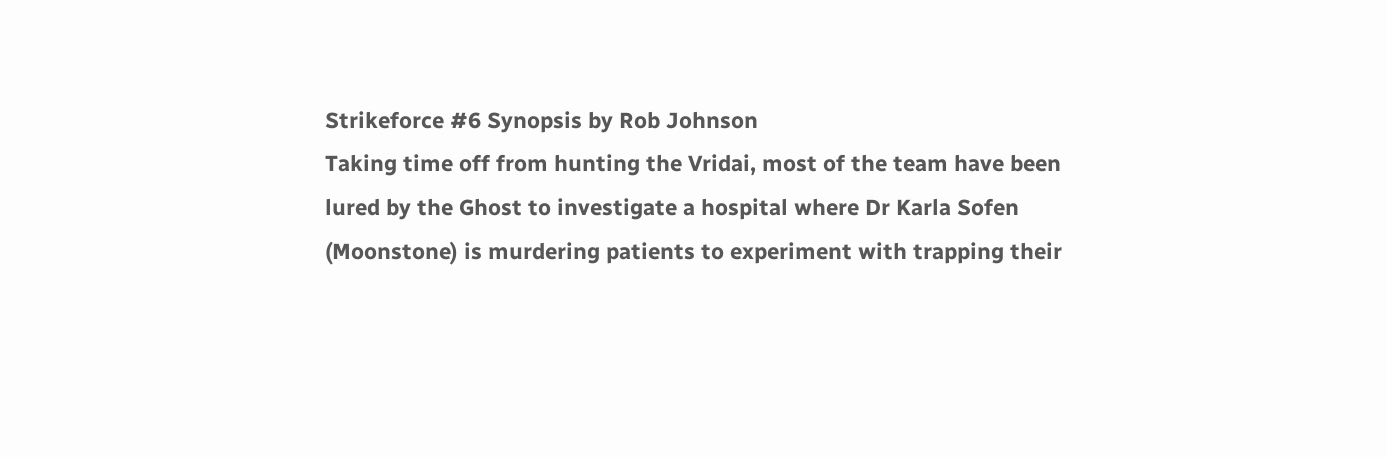Strikeforce #6 Synopsis by Rob Johnson
Taking time off from hunting the Vridai, most of the team have been lured by the Ghost to investigate a hospital where Dr Karla Sofen (Moonstone) is murdering patients to experiment with trapping their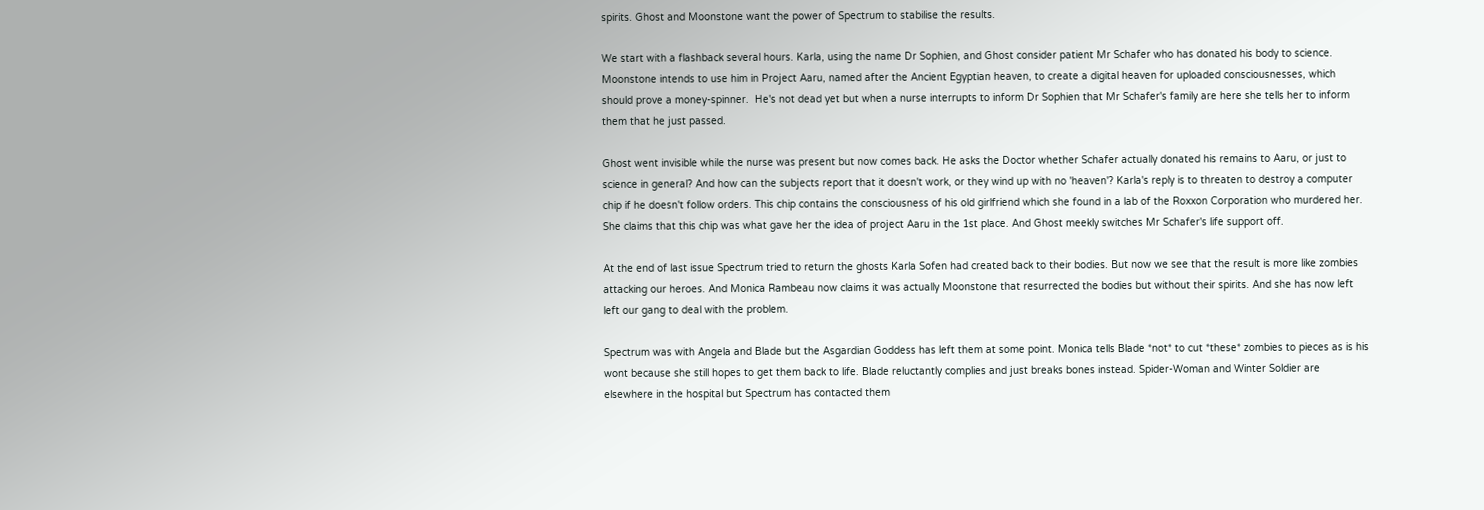spirits. Ghost and Moonstone want the power of Spectrum to stabilise the results.

We start with a flashback several hours. Karla, using the name Dr Sophien, and Ghost consider patient Mr Schafer who has donated his body to science. Moonstone intends to use him in Project Aaru, named after the Ancient Egyptian heaven, to create a digital heaven for uploaded consciousnesses, which should prove a money-spinner.  He's not dead yet but when a nurse interrupts to inform Dr Sophien that Mr Schafer's family are here she tells her to inform them that he just passed.

Ghost went invisible while the nurse was present but now comes back. He asks the Doctor whether Schafer actually donated his remains to Aaru, or just to science in general? And how can the subjects report that it doesn't work, or they wind up with no 'heaven'? Karla's reply is to threaten to destroy a computer chip if he doesn't follow orders. This chip contains the consciousness of his old girlfriend which she found in a lab of the Roxxon Corporation who murdered her. She claims that this chip was what gave her the idea of project Aaru in the 1st place. And Ghost meekly switches Mr Schafer's life support off.

At the end of last issue Spectrum tried to return the ghosts Karla Sofen had created back to their bodies. But now we see that the result is more like zombies attacking our heroes. And Monica Rambeau now claims it was actually Moonstone that resurrected the bodies but without their spirits. And she has now left left our gang to deal with the problem.

Spectrum was with Angela and Blade but the Asgardian Goddess has left them at some point. Monica tells Blade *not* to cut *these* zombies to pieces as is his wont because she still hopes to get them back to life. Blade reluctantly complies and just breaks bones instead. Spider-Woman and Winter Soldier are elsewhere in the hospital but Spectrum has contacted them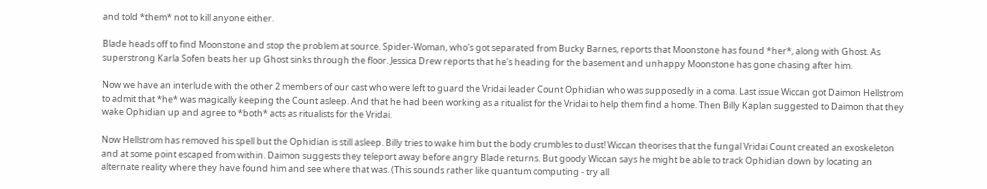and told *them* not to kill anyone either.

Blade heads off to find Moonstone and stop the problem at source. Spider-Woman, who's got separated from Bucky Barnes, reports that Moonstone has found *her*, along with Ghost. As superstrong Karla Sofen beats her up Ghost sinks through the floor. Jessica Drew reports that he's heading for the basement and unhappy Moonstone has gone chasing after him.

Now we have an interlude with the other 2 members of our cast who were left to guard the Vridai leader Count Ophidian who was supposedly in a coma. Last issue Wiccan got Daimon Hellstrom to admit that *he* was magically keeping the Count asleep. And that he had been working as a ritualist for the Vridai to help them find a home. Then Billy Kaplan suggested to Daimon that they wake Ophidian up and agree to *both* acts as ritualists for the Vridai.

Now Hellstrom has removed his spell but the Ophidian is still asleep. Billy tries to wake him but the body crumbles to dust! Wiccan theorises that the fungal Vridai Count created an exoskeleton and at some point escaped from within. Daimon suggests they teleport away before angry Blade returns. But goody Wiccan says he might be able to track Ophidian down by locating an alternate reality where they have found him and see where that was. (This sounds rather like quantum computing - try all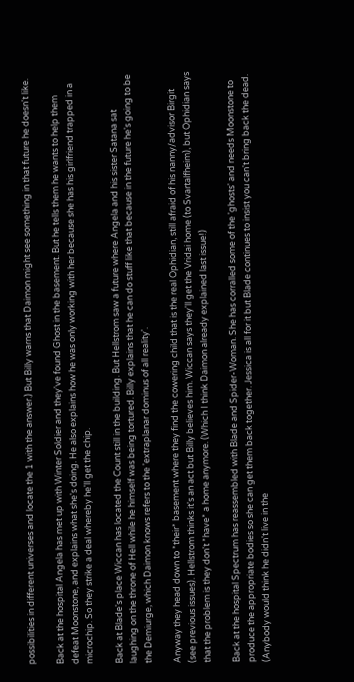possibilities in different universes and locate the 1 with the answer.) But Billy warns that Daimon might see something in that future he doesn't like.

Back at the hospital Angela has met up with Winter Soldier and they've found Ghost in the basement. But he tells them he wants to help them defeat Moonstone, and explains what she's doing. He also explains how he was only working with her because she has his girlfriend trapped in a microchip. So they strike a deal whereby he'll get the chip.

Back at Blade's place Wiccan has located the Count still in the building. But Hellstrom saw a future where Angela and his sister Satana sat laughing on the throne of Hell while he himself was being tortured. Billy explains that he can do stuff like that because in the future he's going to be the Demiurge, which Daimon knows refers to the 'extraplanar dominus of all reality'.

Anyway they head down to *their* basement where they find the cowering child that is the real Ophidian, still afraid of his nanny/advisor Birgit (see previous issues). Hellstrom thinks it's an act but Billy believes him. Wiccan says they'll get the Vridai home (to Svartalfheim), but Ophidian says that the problem is they don't *have* a home anymore. (Which I think Daimon already explained last issue!)

Back at the hospital Spectrum has reassembled with Blade and Spider-Woman. She has corralled some of the 'ghosts' and needs Moonstone to produce the appropriate bodies so she can get them back together. Jessica is all for it but Blade continues to insist you can't bring back the dead. (Anybody would think he didn't live in the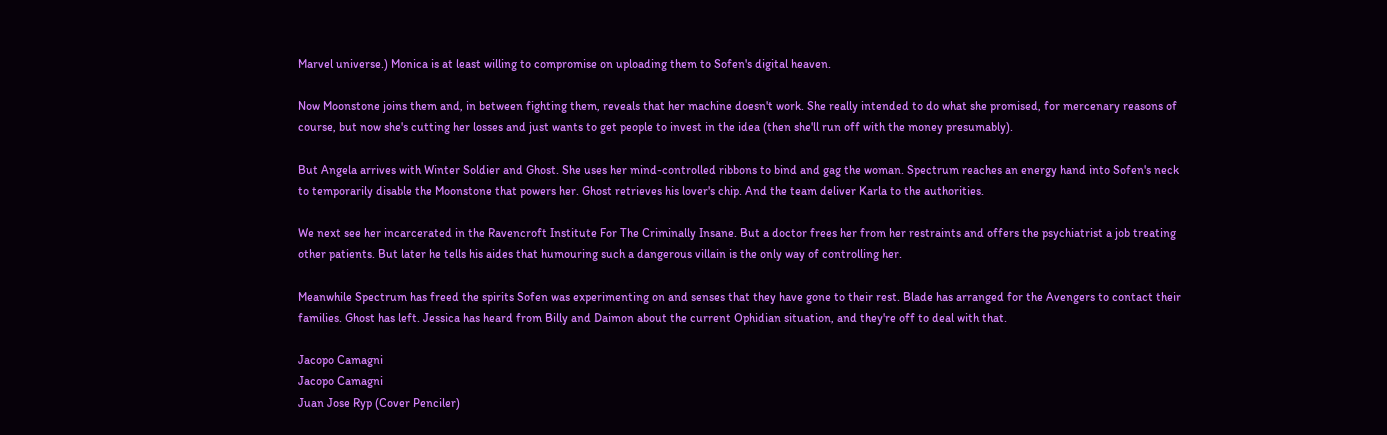Marvel universe.) Monica is at least willing to compromise on uploading them to Sofen's digital heaven.

Now Moonstone joins them and, in between fighting them, reveals that her machine doesn't work. She really intended to do what she promised, for mercenary reasons of course, but now she's cutting her losses and just wants to get people to invest in the idea (then she'll run off with the money presumably).

But Angela arrives with Winter Soldier and Ghost. She uses her mind-controlled ribbons to bind and gag the woman. Spectrum reaches an energy hand into Sofen's neck to temporarily disable the Moonstone that powers her. Ghost retrieves his lover's chip. And the team deliver Karla to the authorities.

We next see her incarcerated in the Ravencroft Institute For The Criminally Insane. But a doctor frees her from her restraints and offers the psychiatrist a job treating other patients. But later he tells his aides that humouring such a dangerous villain is the only way of controlling her.

Meanwhile Spectrum has freed the spirits Sofen was experimenting on and senses that they have gone to their rest. Blade has arranged for the Avengers to contact their families. Ghost has left. Jessica has heard from Billy and Daimon about the current Ophidian situation, and they're off to deal with that.

Jacopo Camagni
Jacopo Camagni
Juan Jose Ryp (Cover Penciler)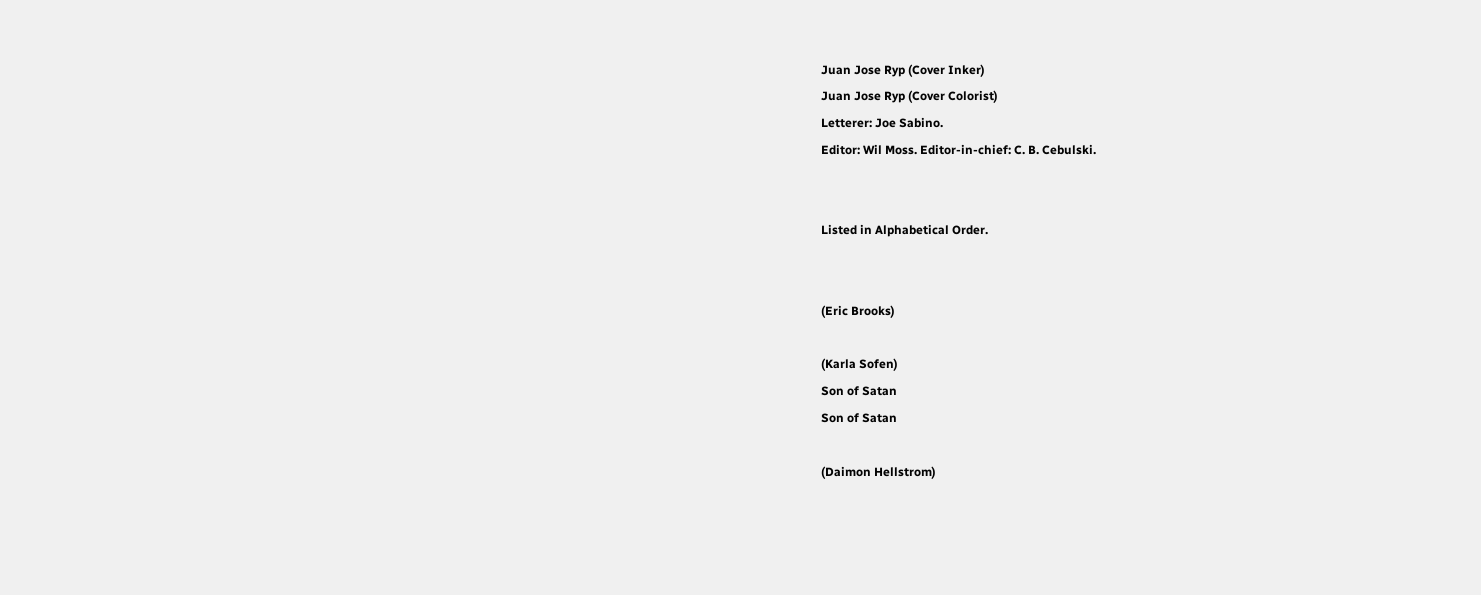Juan Jose Ryp (Cover Inker)
Juan Jose Ryp (Cover Colorist)
Letterer: Joe Sabino.
Editor: Wil Moss. Editor-in-chief: C. B. Cebulski.


Listed in Alphabetical Order.


(Eric Brooks)

(Karla Sofen)
Son of Satan
Son of Satan

(Daimon Hellstrom)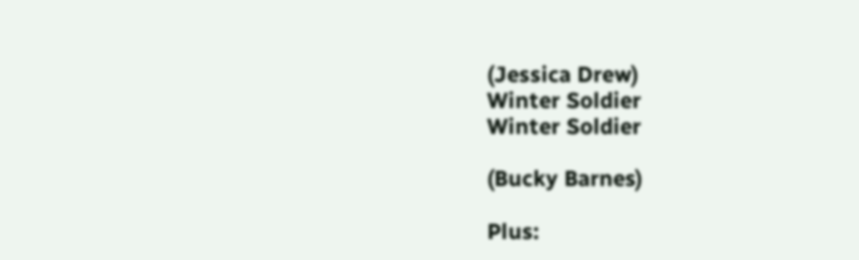(Jessica Drew)
Winter Soldier
Winter Soldier

(Bucky Barnes)

Plus: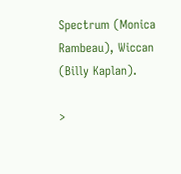Spectrum (Monica Rambeau), Wiccan (Billy Kaplan).

>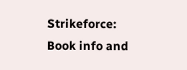Strikeforce: Book info and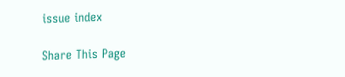issue index

Share This Page